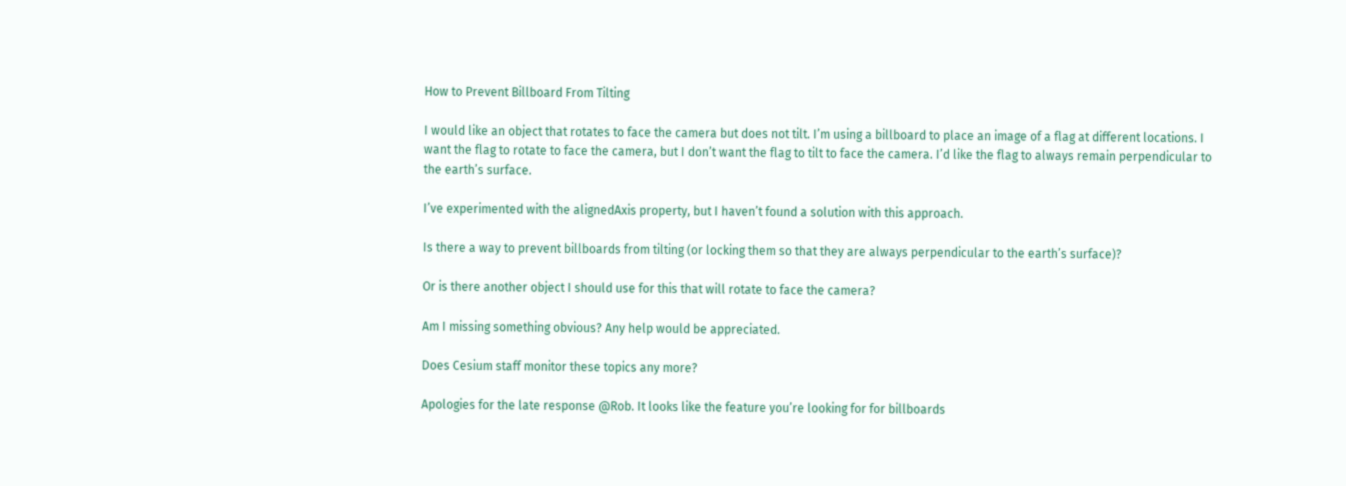How to Prevent Billboard From Tilting

I would like an object that rotates to face the camera but does not tilt. I’m using a billboard to place an image of a flag at different locations. I want the flag to rotate to face the camera, but I don’t want the flag to tilt to face the camera. I’d like the flag to always remain perpendicular to the earth’s surface.

I’ve experimented with the alignedAxis property, but I haven’t found a solution with this approach.

Is there a way to prevent billboards from tilting (or locking them so that they are always perpendicular to the earth’s surface)?

Or is there another object I should use for this that will rotate to face the camera?

Am I missing something obvious? Any help would be appreciated.

Does Cesium staff monitor these topics any more?

Apologies for the late response @Rob. It looks like the feature you’re looking for for billboards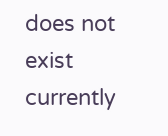does not exist currently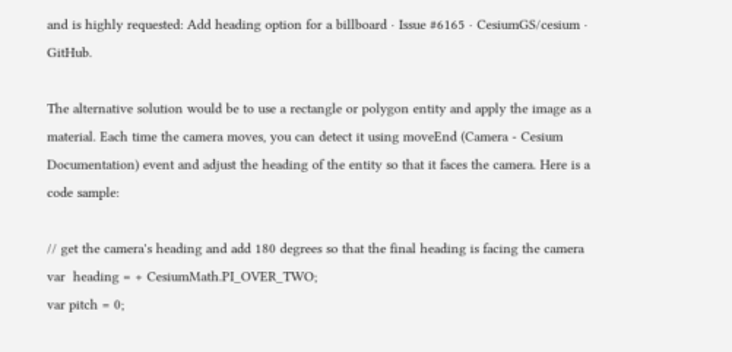and is highly requested: Add heading option for a billboard · Issue #6165 · CesiumGS/cesium · GitHub.

The alternative solution would be to use a rectangle or polygon entity and apply the image as a material. Each time the camera moves, you can detect it using moveEnd (Camera - Cesium Documentation) event and adjust the heading of the entity so that it faces the camera. Here is a code sample:

// get the camera's heading and add 180 degrees so that the final heading is facing the camera
var  heading = + CesiumMath.PI_OVER_TWO;
var pitch = 0;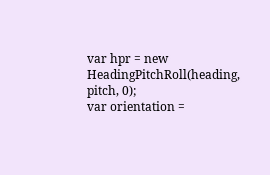var hpr = new HeadingPitchRoll(heading, pitch, 0);
var orientation =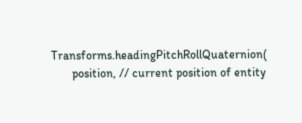Transforms.headingPitchRollQuaternion(
       position, // current position of entity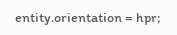entity.orientation = hpr;